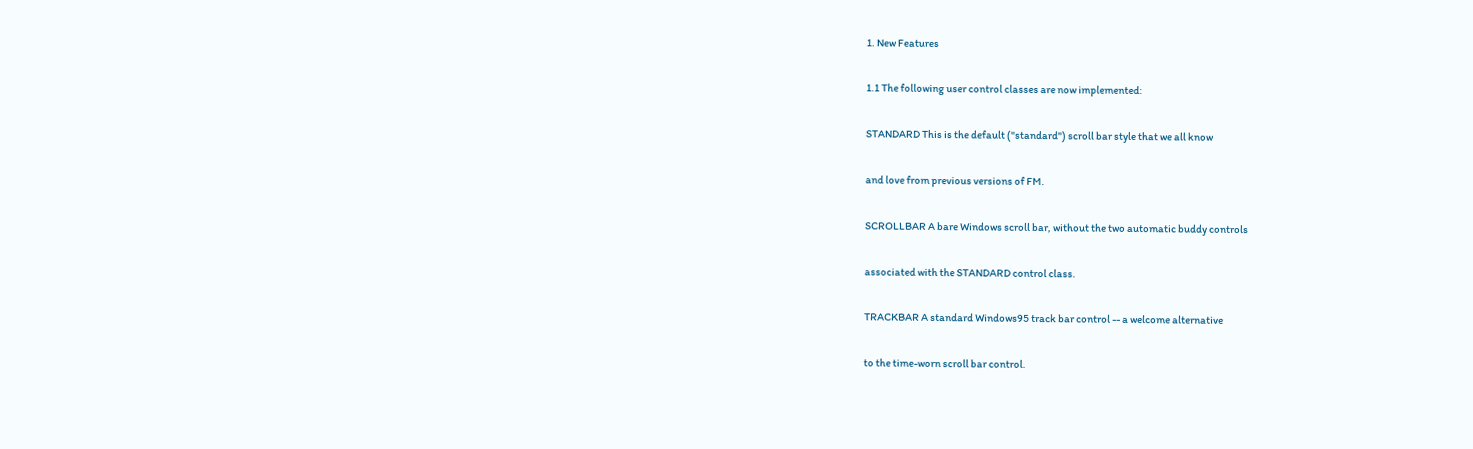1. New Features

1.1 The following user control classes are now implemented:

STANDARD This is the default ("standard") scroll bar style that we all know

and love from previous versions of FM.

SCROLLBAR A bare Windows scroll bar, without the two automatic buddy controls

associated with the STANDARD control class.

TRACKBAR A standard Windows95 track bar control -- a welcome alternative

to the time-worn scroll bar control.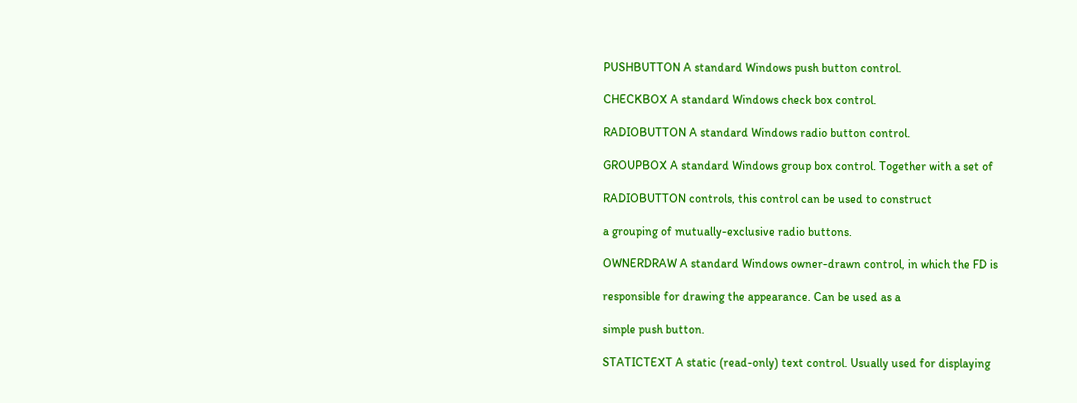PUSHBUTTON A standard Windows push button control.

CHECKBOX A standard Windows check box control.

RADIOBUTTON A standard Windows radio button control.

GROUPBOX A standard Windows group box control. Together with a set of

RADIOBUTTON controls, this control can be used to construct

a grouping of mutually-exclusive radio buttons.

OWNERDRAW A standard Windows owner-drawn control, in which the FD is

responsible for drawing the appearance. Can be used as a

simple push button.

STATICTEXT A static (read-only) text control. Usually used for displaying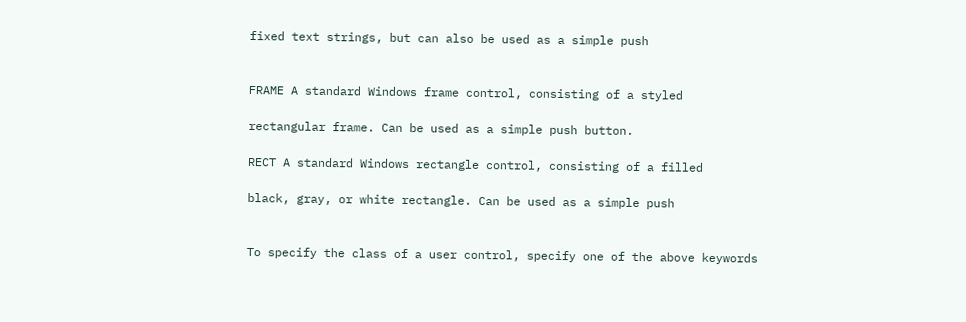fixed text strings, but can also be used as a simple push


FRAME A standard Windows frame control, consisting of a styled

rectangular frame. Can be used as a simple push button.

RECT A standard Windows rectangle control, consisting of a filled

black, gray, or white rectangle. Can be used as a simple push


To specify the class of a user control, specify one of the above keywords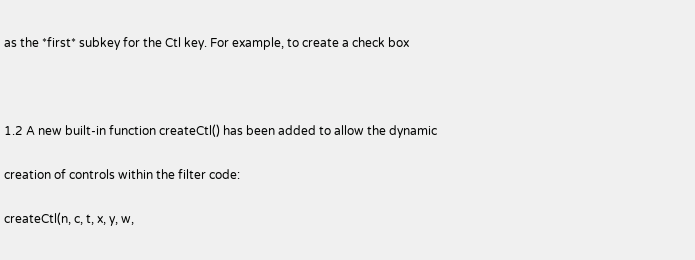as the *first* subkey for the Ctl key. For example, to create a check box



1.2 A new built-in function createCtl() has been added to allow the dynamic

creation of controls within the filter code:

createCtl(n, c, t, x, y, w,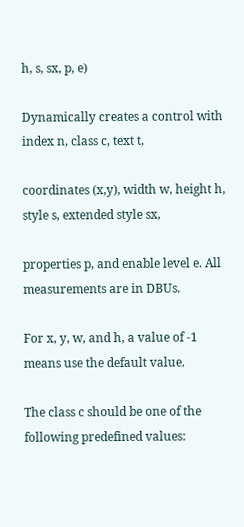h, s, sx, p, e)

Dynamically creates a control with index n, class c, text t,

coordinates (x,y), width w, height h, style s, extended style sx,

properties p, and enable level e. All measurements are in DBUs.

For x, y, w, and h, a value of -1 means use the default value.

The class c should be one of the following predefined values: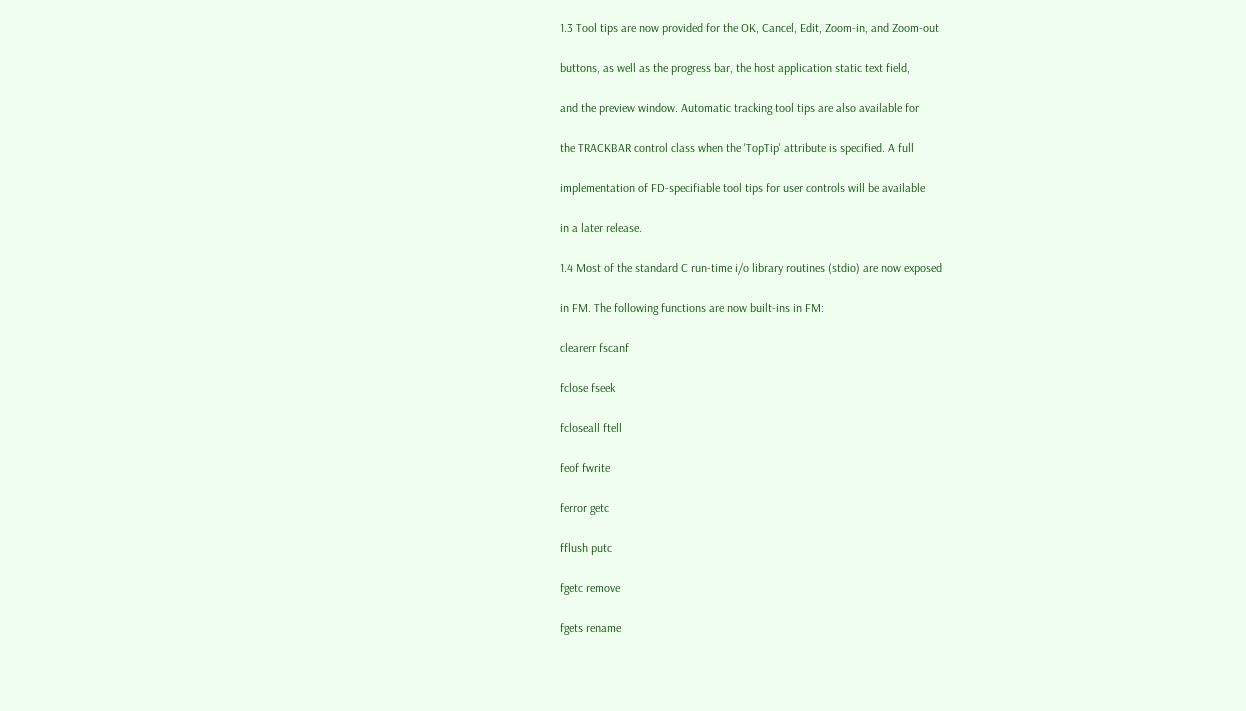1.3 Tool tips are now provided for the OK, Cancel, Edit, Zoom-in, and Zoom-out

buttons, as well as the progress bar, the host application static text field,

and the preview window. Automatic tracking tool tips are also available for

the TRACKBAR control class when the 'TopTip' attribute is specified. A full

implementation of FD-specifiable tool tips for user controls will be available

in a later release.

1.4 Most of the standard C run-time i/o library routines (stdio) are now exposed

in FM. The following functions are now built-ins in FM:

clearerr fscanf

fclose fseek

fcloseall ftell

feof fwrite

ferror getc

fflush putc

fgetc remove

fgets rename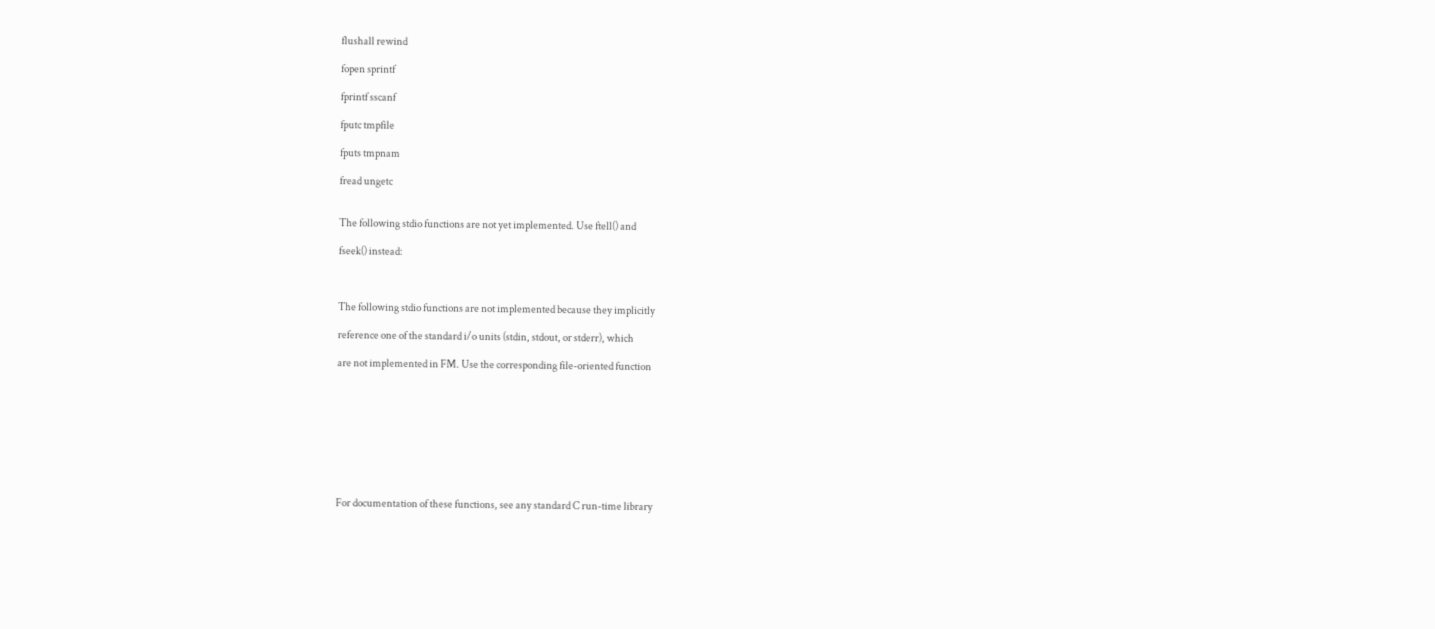flushall rewind

fopen sprintf

fprintf sscanf

fputc tmpfile

fputs tmpnam

fread ungetc


The following stdio functions are not yet implemented. Use ftell() and

fseek() instead:



The following stdio functions are not implemented because they implicitly

reference one of the standard i/o units (stdin, stdout, or stderr), which

are not implemented in FM. Use the corresponding file-oriented function









For documentation of these functions, see any standard C run-time library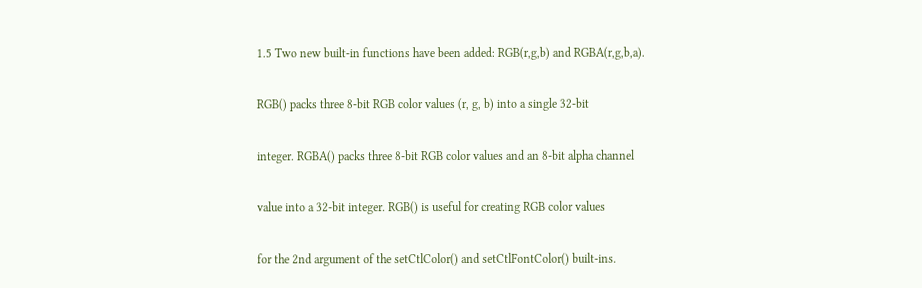1.5 Two new built-in functions have been added: RGB(r,g,b) and RGBA(r,g,b,a).

RGB() packs three 8-bit RGB color values (r, g, b) into a single 32-bit

integer. RGBA() packs three 8-bit RGB color values and an 8-bit alpha channel

value into a 32-bit integer. RGB() is useful for creating RGB color values

for the 2nd argument of the setCtlColor() and setCtlFontColor() built-ins.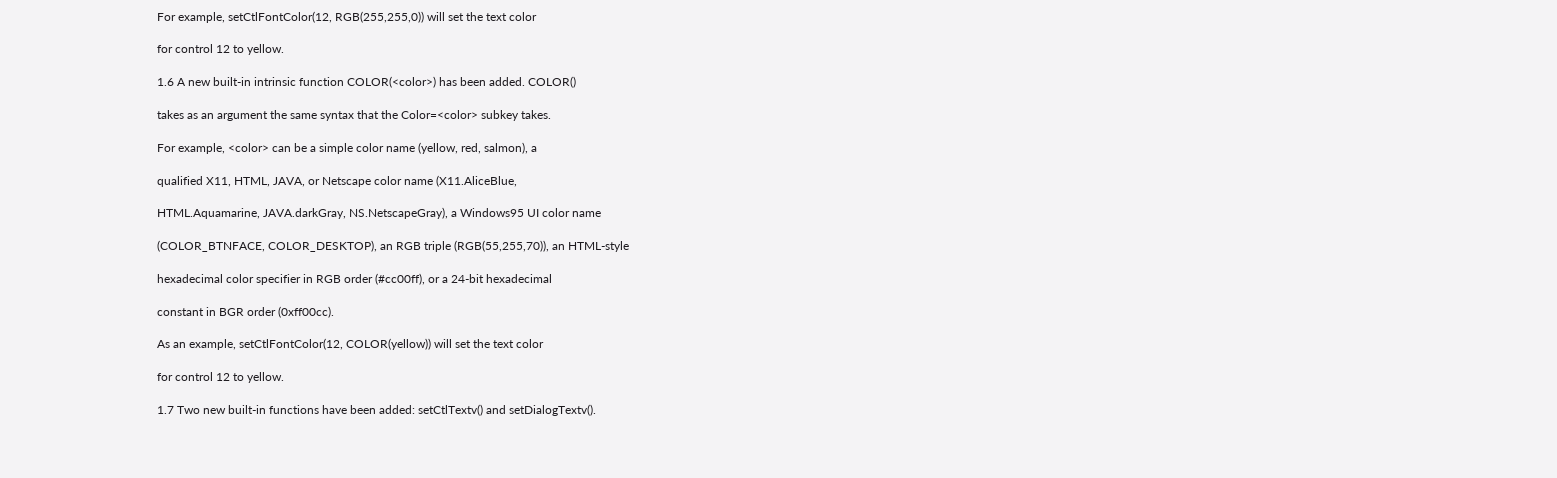For example, setCtlFontColor(12, RGB(255,255,0)) will set the text color

for control 12 to yellow.

1.6 A new built-in intrinsic function COLOR(<color>) has been added. COLOR()

takes as an argument the same syntax that the Color=<color> subkey takes.

For example, <color> can be a simple color name (yellow, red, salmon), a

qualified X11, HTML, JAVA, or Netscape color name (X11.AliceBlue,

HTML.Aquamarine, JAVA.darkGray, NS.NetscapeGray), a Windows95 UI color name

(COLOR_BTNFACE, COLOR_DESKTOP), an RGB triple (RGB(55,255,70)), an HTML-style

hexadecimal color specifier in RGB order (#cc00ff), or a 24-bit hexadecimal

constant in BGR order (0xff00cc).

As an example, setCtlFontColor(12, COLOR(yellow)) will set the text color

for control 12 to yellow.

1.7 Two new built-in functions have been added: setCtlTextv() and setDialogTextv().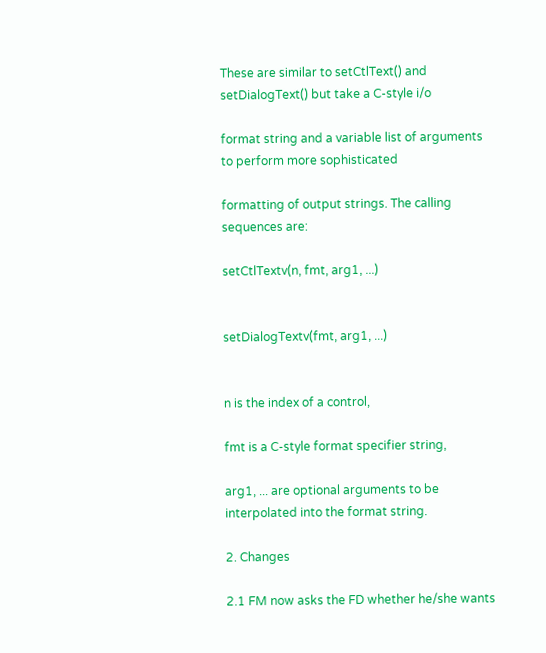These are similar to setCtlText() and setDialogText() but take a C-style i/o

format string and a variable list of arguments to perform more sophisticated

formatting of output strings. The calling sequences are:

setCtlTextv(n, fmt, arg1, ...)


setDialogTextv(fmt, arg1, ...)


n is the index of a control,

fmt is a C-style format specifier string,

arg1, ... are optional arguments to be interpolated into the format string.

2. Changes

2.1 FM now asks the FD whether he/she wants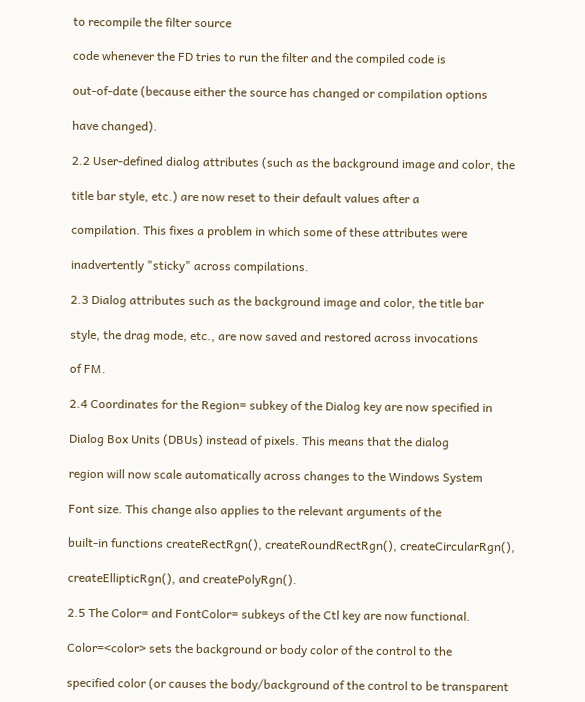to recompile the filter source

code whenever the FD tries to run the filter and the compiled code is

out-of-date (because either the source has changed or compilation options

have changed).

2.2 User-defined dialog attributes (such as the background image and color, the

title bar style, etc.) are now reset to their default values after a

compilation. This fixes a problem in which some of these attributes were

inadvertently "sticky" across compilations.

2.3 Dialog attributes such as the background image and color, the title bar

style, the drag mode, etc., are now saved and restored across invocations

of FM.

2.4 Coordinates for the Region= subkey of the Dialog key are now specified in

Dialog Box Units (DBUs) instead of pixels. This means that the dialog

region will now scale automatically across changes to the Windows System

Font size. This change also applies to the relevant arguments of the

built-in functions createRectRgn(), createRoundRectRgn(), createCircularRgn(),

createEllipticRgn(), and createPolyRgn().

2.5 The Color= and FontColor= subkeys of the Ctl key are now functional.

Color=<color> sets the background or body color of the control to the

specified color (or causes the body/background of the control to be transparent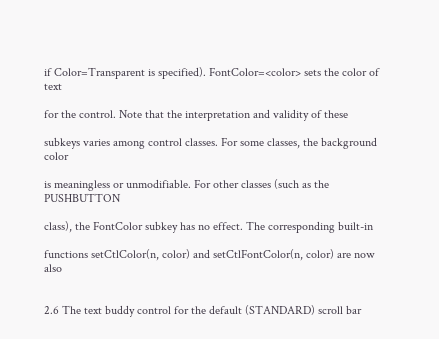if Color=Transparent is specified). FontColor=<color> sets the color of text

for the control. Note that the interpretation and validity of these

subkeys varies among control classes. For some classes, the background color

is meaningless or unmodifiable. For other classes (such as the PUSHBUTTON

class), the FontColor subkey has no effect. The corresponding built-in

functions setCtlColor(n, color) and setCtlFontColor(n, color) are now also


2.6 The text buddy control for the default (STANDARD) scroll bar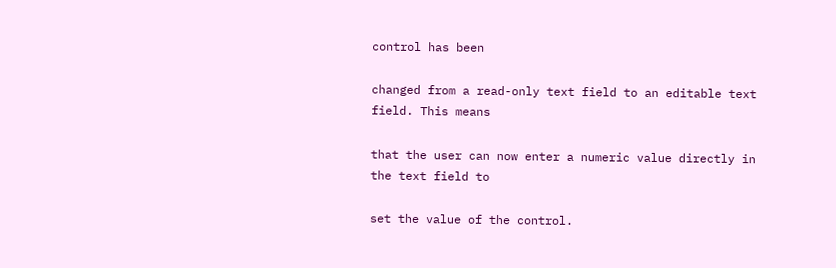control has been

changed from a read-only text field to an editable text field. This means

that the user can now enter a numeric value directly in the text field to

set the value of the control.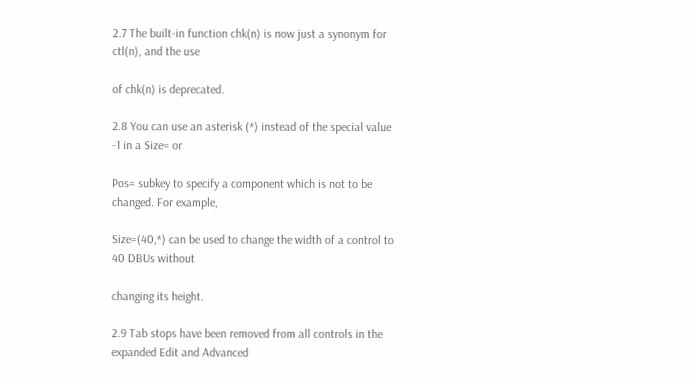2.7 The built-in function chk(n) is now just a synonym for ctl(n), and the use

of chk(n) is deprecated.

2.8 You can use an asterisk (*) instead of the special value -1 in a Size= or

Pos= subkey to specify a component which is not to be changed. For example,

Size=(40,*) can be used to change the width of a control to 40 DBUs without

changing its height.

2.9 Tab stops have been removed from all controls in the expanded Edit and Advanced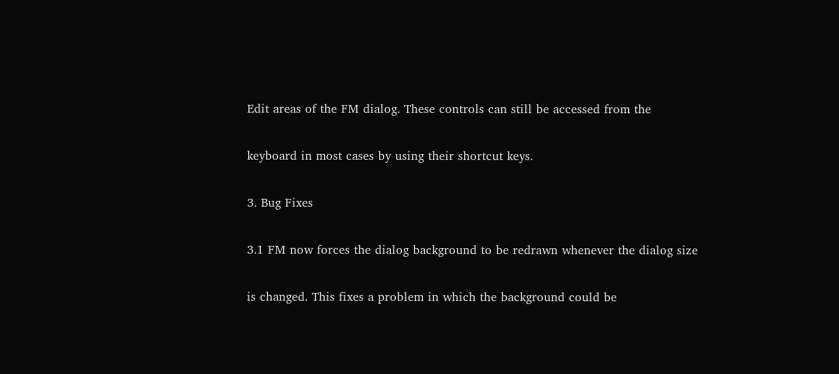Edit areas of the FM dialog. These controls can still be accessed from the

keyboard in most cases by using their shortcut keys.

3. Bug Fixes

3.1 FM now forces the dialog background to be redrawn whenever the dialog size

is changed. This fixes a problem in which the background could be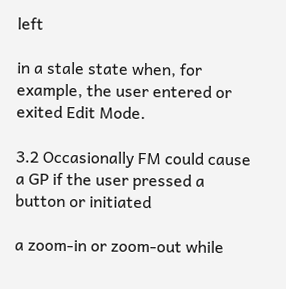left

in a stale state when, for example, the user entered or exited Edit Mode.

3.2 Occasionally FM could cause a GP if the user pressed a button or initiated

a zoom-in or zoom-out while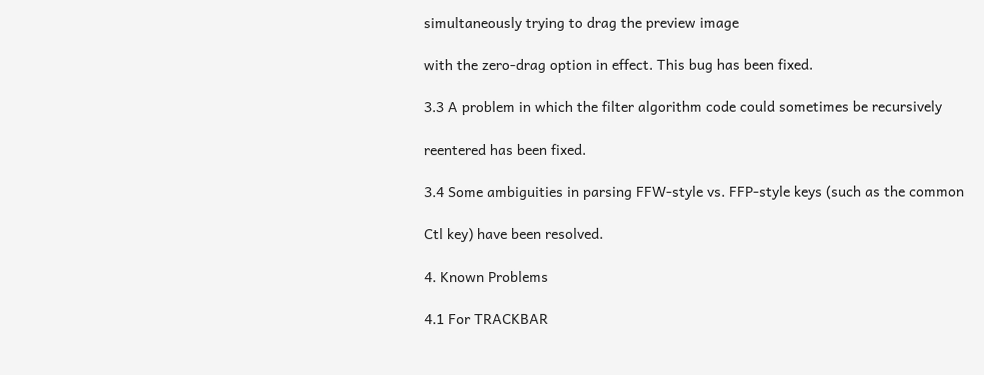simultaneously trying to drag the preview image

with the zero-drag option in effect. This bug has been fixed.

3.3 A problem in which the filter algorithm code could sometimes be recursively

reentered has been fixed.

3.4 Some ambiguities in parsing FFW-style vs. FFP-style keys (such as the common

Ctl key) have been resolved.

4. Known Problems

4.1 For TRACKBAR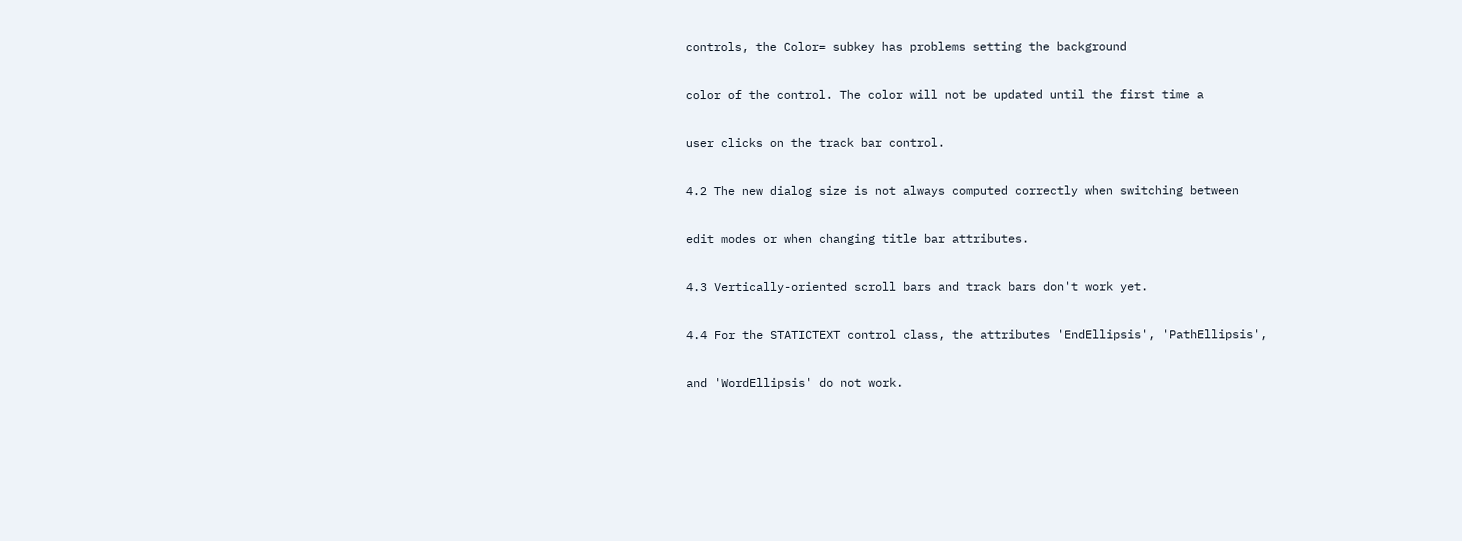controls, the Color= subkey has problems setting the background

color of the control. The color will not be updated until the first time a

user clicks on the track bar control.

4.2 The new dialog size is not always computed correctly when switching between

edit modes or when changing title bar attributes.

4.3 Vertically-oriented scroll bars and track bars don't work yet.

4.4 For the STATICTEXT control class, the attributes 'EndEllipsis', 'PathEllipsis',

and 'WordEllipsis' do not work.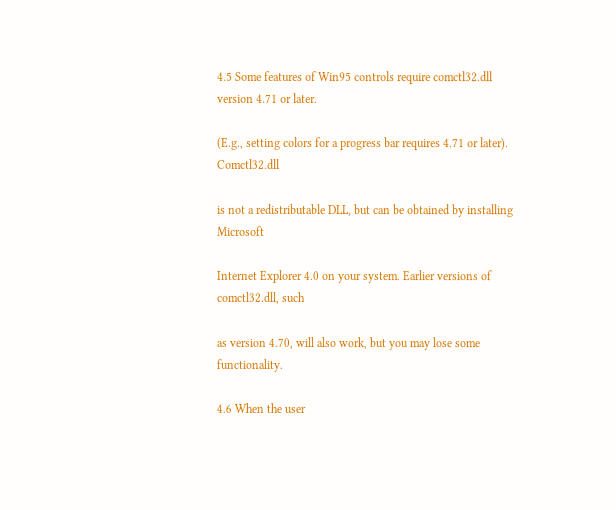4.5 Some features of Win95 controls require comctl32.dll version 4.71 or later.

(E.g., setting colors for a progress bar requires 4.71 or later). Comctl32.dll

is not a redistributable DLL, but can be obtained by installing Microsoft

Internet Explorer 4.0 on your system. Earlier versions of comctl32.dll, such

as version 4.70, will also work, but you may lose some functionality.

4.6 When the user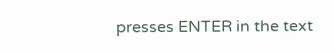presses ENTER in the text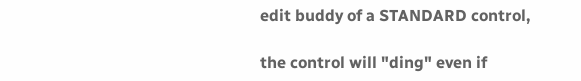edit buddy of a STANDARD control,

the control will "ding" even if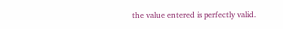the value entered is perfectly valid.